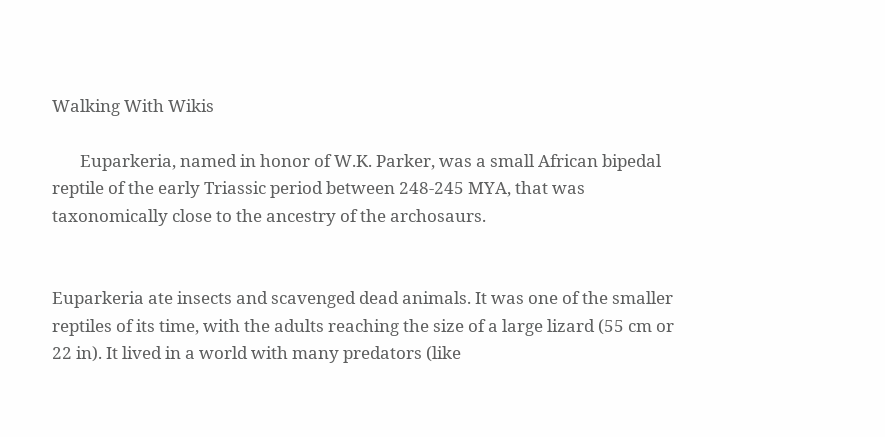Walking With Wikis

       Euparkeria, named in honor of W.K. Parker, was a small African bipedal reptile of the early Triassic period between 248-245 MYA, that was taxonomically close to the ancestry of the archosaurs.


Euparkeria ate insects and scavenged dead animals. It was one of the smaller reptiles of its time, with the adults reaching the size of a large lizard (55 cm or 22 in). It lived in a world with many predators (like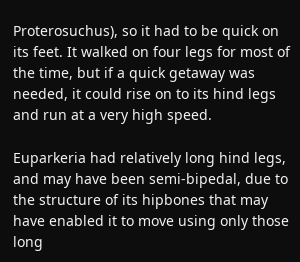Proterosuchus), so it had to be quick on its feet. It walked on four legs for most of the time, but if a quick getaway was needed, it could rise on to its hind legs and run at a very high speed.

Euparkeria had relatively long hind legs, and may have been semi-bipedal, due to the structure of its hipbones that may have enabled it to move using only those long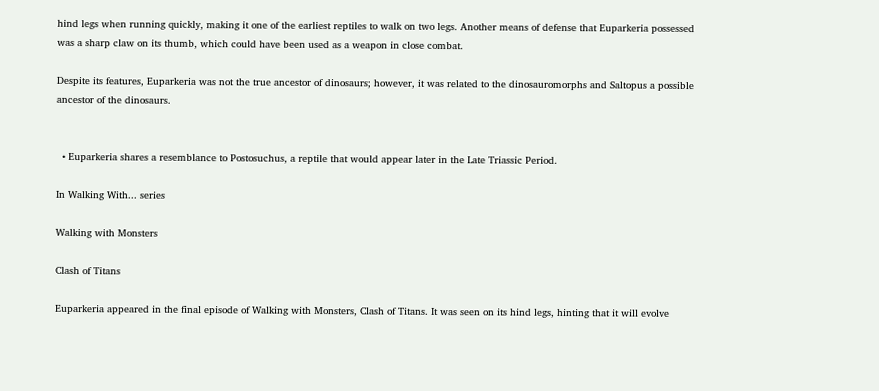hind legs when running quickly, making it one of the earliest reptiles to walk on two legs. Another means of defense that Euparkeria possessed was a sharp claw on its thumb, which could have been used as a weapon in close combat.

Despite its features, Euparkeria was not the true ancestor of dinosaurs; however, it was related to the dinosauromorphs and Saltopus a possible ancestor of the dinosaurs.


  • Euparkeria shares a resemblance to Postosuchus, a reptile that would appear later in the Late Triassic Period.

In Walking With... series

Walking with Monsters

Clash of Titans

Euparkeria appeared in the final episode of Walking with Monsters, Clash of Titans. It was seen on its hind legs, hinting that it will evolve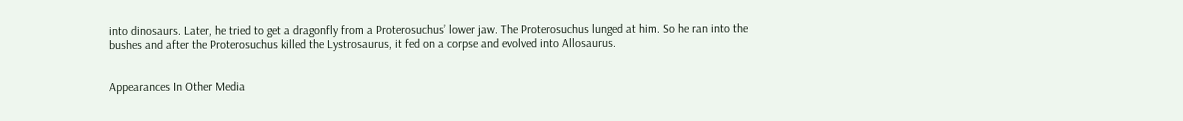into dinosaurs. Later, he tried to get a dragonfly from a Proterosuchus’ lower jaw. The Proterosuchus lunged at him. So he ran into the bushes and after the Proterosuchus killed the Lystrosaurus, it fed on a corpse and evolved into Allosaurus.


Appearances In Other Media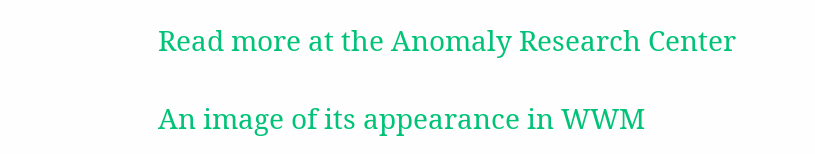Read more at the Anomaly Research Center

An image of its appearance in WWM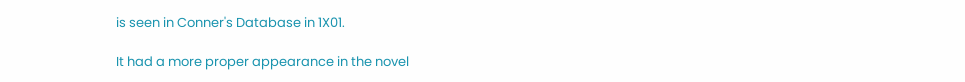is seen in Conner's Database in 1X01.

It had a more proper appearance in the novel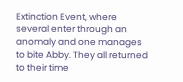Extinction Event, where several enter through an anomaly and one manages to bite Abby. They all returned to their time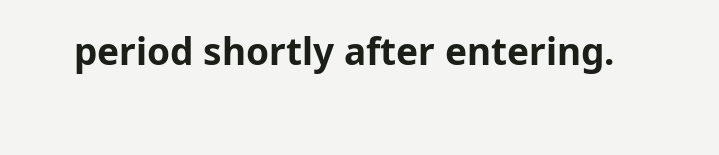period shortly after entering.